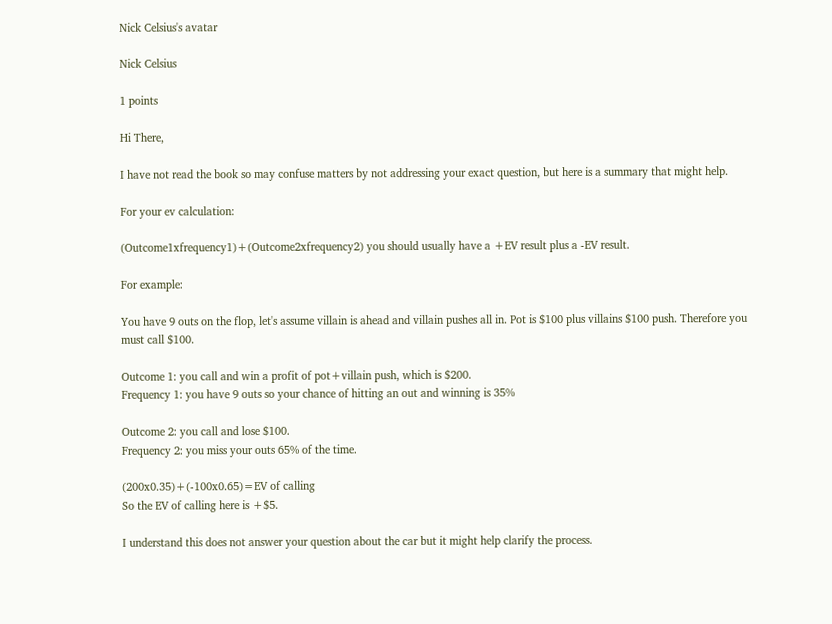Nick Celsius's avatar

Nick Celsius

1 points

Hi There,

I have not read the book so may confuse matters by not addressing your exact question, but here is a summary that might help.

For your ev calculation:

(Outcome1xfrequency1)+(Outcome2xfrequency2) you should usually have a +EV result plus a -EV result.

For example:

You have 9 outs on the flop, let's assume villain is ahead and villain pushes all in. Pot is $100 plus villains $100 push. Therefore you must call $100.

Outcome 1: you call and win a profit of pot+villain push, which is $200.
Frequency 1: you have 9 outs so your chance of hitting an out and winning is 35%

Outcome 2: you call and lose $100.
Frequency 2: you miss your outs 65% of the time.

(200x0.35)+(-100x0.65)=EV of calling
So the EV of calling here is +$5.

I understand this does not answer your question about the car but it might help clarify the process.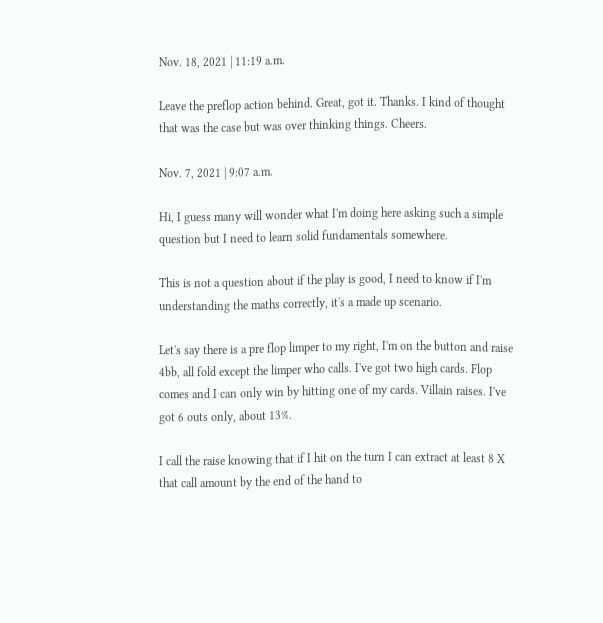Nov. 18, 2021 | 11:19 a.m.

Leave the preflop action behind. Great, got it. Thanks. I kind of thought that was the case but was over thinking things. Cheers.

Nov. 7, 2021 | 9:07 a.m.

Hi, I guess many will wonder what I'm doing here asking such a simple question but I need to learn solid fundamentals somewhere.

This is not a question about if the play is good, I need to know if I'm understanding the maths correctly, it's a made up scenario.

Let's say there is a pre flop limper to my right, I'm on the button and raise 4bb, all fold except the limper who calls. I've got two high cards. Flop comes and I can only win by hitting one of my cards. Villain raises. I've got 6 outs only, about 13%.

I call the raise knowing that if I hit on the turn I can extract at least 8 X that call amount by the end of the hand to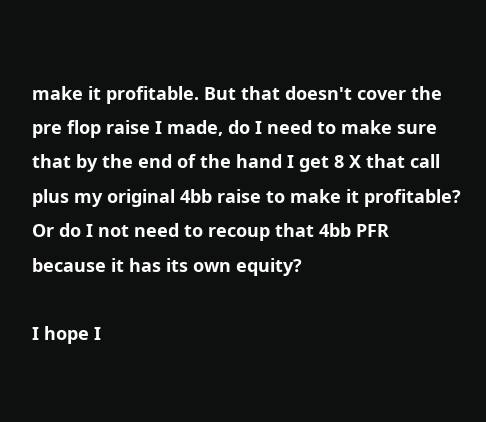make it profitable. But that doesn't cover the pre flop raise I made, do I need to make sure that by the end of the hand I get 8 X that call plus my original 4bb raise to make it profitable? Or do I not need to recoup that 4bb PFR because it has its own equity?

I hope I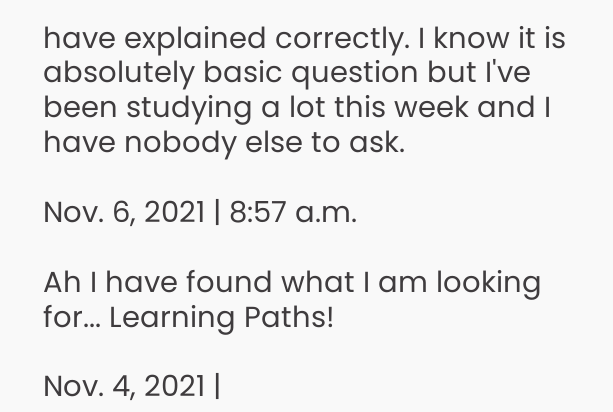have explained correctly. I know it is absolutely basic question but I've been studying a lot this week and I have nobody else to ask.

Nov. 6, 2021 | 8:57 a.m.

Ah I have found what I am looking for... Learning Paths!

Nov. 4, 2021 |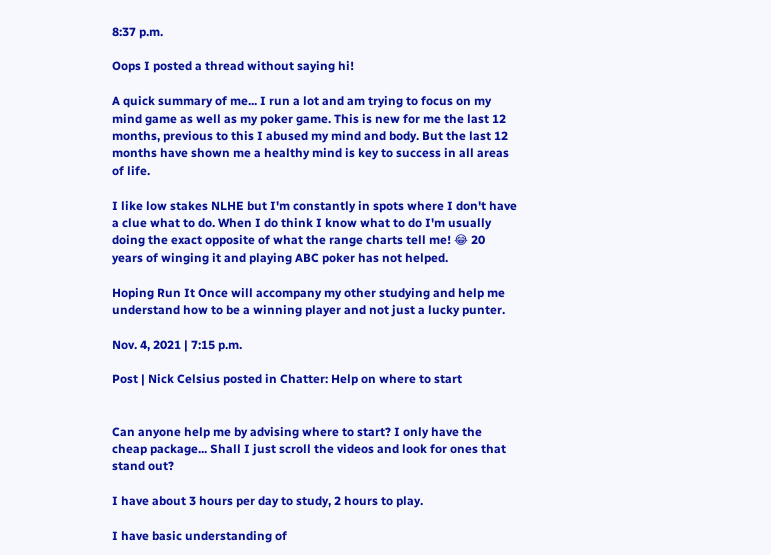8:37 p.m.

Oops I posted a thread without saying hi!

A quick summary of me... I run a lot and am trying to focus on my mind game as well as my poker game. This is new for me the last 12 months, previous to this I abused my mind and body. But the last 12 months have shown me a healthy mind is key to success in all areas of life.

I like low stakes NLHE but I'm constantly in spots where I don't have a clue what to do. When I do think I know what to do I'm usually doing the exact opposite of what the range charts tell me! 😂 20 years of winging it and playing ABC poker has not helped.

Hoping Run It Once will accompany my other studying and help me understand how to be a winning player and not just a lucky punter.

Nov. 4, 2021 | 7:15 p.m.

Post | Nick Celsius posted in Chatter: Help on where to start


Can anyone help me by advising where to start? I only have the cheap package... Shall I just scroll the videos and look for ones that stand out?

I have about 3 hours per day to study, 2 hours to play.

I have basic understanding of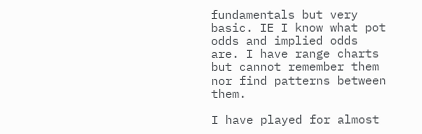fundamentals but very basic. IE I know what pot odds and implied odds are. I have range charts but cannot remember them nor find patterns between them.

I have played for almost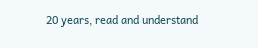20 years, read and understand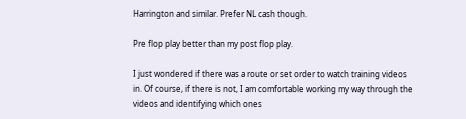Harrington and similar. Prefer NL cash though.

Pre flop play better than my post flop play.

I just wondered if there was a route or set order to watch training videos in. Of course, if there is not, I am comfortable working my way through the videos and identifying which ones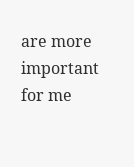are more important for me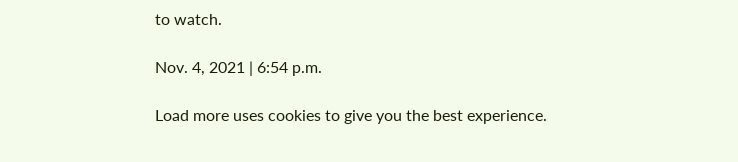to watch.

Nov. 4, 2021 | 6:54 p.m.

Load more uses cookies to give you the best experience.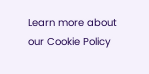Learn more about our Cookie Policy